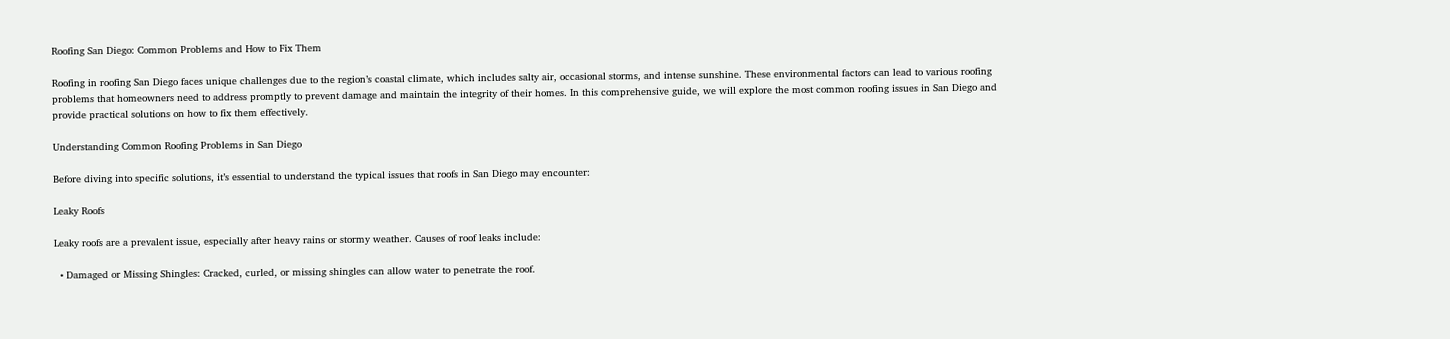Roofing San Diego: Common Problems and How to Fix Them

Roofing in roofing San Diego faces unique challenges due to the region’s coastal climate, which includes salty air, occasional storms, and intense sunshine. These environmental factors can lead to various roofing problems that homeowners need to address promptly to prevent damage and maintain the integrity of their homes. In this comprehensive guide, we will explore the most common roofing issues in San Diego and provide practical solutions on how to fix them effectively.

Understanding Common Roofing Problems in San Diego

Before diving into specific solutions, it’s essential to understand the typical issues that roofs in San Diego may encounter:

Leaky Roofs

Leaky roofs are a prevalent issue, especially after heavy rains or stormy weather. Causes of roof leaks include:

  • Damaged or Missing Shingles: Cracked, curled, or missing shingles can allow water to penetrate the roof.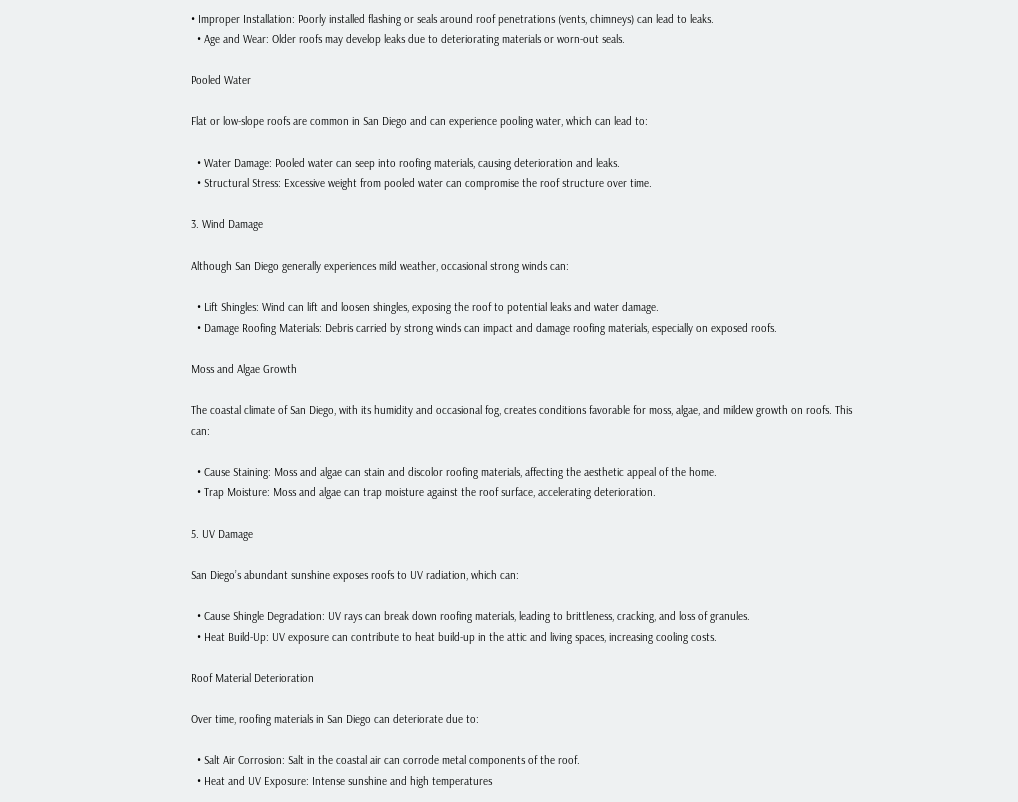• Improper Installation: Poorly installed flashing or seals around roof penetrations (vents, chimneys) can lead to leaks.
  • Age and Wear: Older roofs may develop leaks due to deteriorating materials or worn-out seals.

Pooled Water

Flat or low-slope roofs are common in San Diego and can experience pooling water, which can lead to:

  • Water Damage: Pooled water can seep into roofing materials, causing deterioration and leaks.
  • Structural Stress: Excessive weight from pooled water can compromise the roof structure over time.

3. Wind Damage

Although San Diego generally experiences mild weather, occasional strong winds can:

  • Lift Shingles: Wind can lift and loosen shingles, exposing the roof to potential leaks and water damage.
  • Damage Roofing Materials: Debris carried by strong winds can impact and damage roofing materials, especially on exposed roofs.

Moss and Algae Growth

The coastal climate of San Diego, with its humidity and occasional fog, creates conditions favorable for moss, algae, and mildew growth on roofs. This can:

  • Cause Staining: Moss and algae can stain and discolor roofing materials, affecting the aesthetic appeal of the home.
  • Trap Moisture: Moss and algae can trap moisture against the roof surface, accelerating deterioration.

5. UV Damage

San Diego’s abundant sunshine exposes roofs to UV radiation, which can:

  • Cause Shingle Degradation: UV rays can break down roofing materials, leading to brittleness, cracking, and loss of granules.
  • Heat Build-Up: UV exposure can contribute to heat build-up in the attic and living spaces, increasing cooling costs.

Roof Material Deterioration

Over time, roofing materials in San Diego can deteriorate due to:

  • Salt Air Corrosion: Salt in the coastal air can corrode metal components of the roof.
  • Heat and UV Exposure: Intense sunshine and high temperatures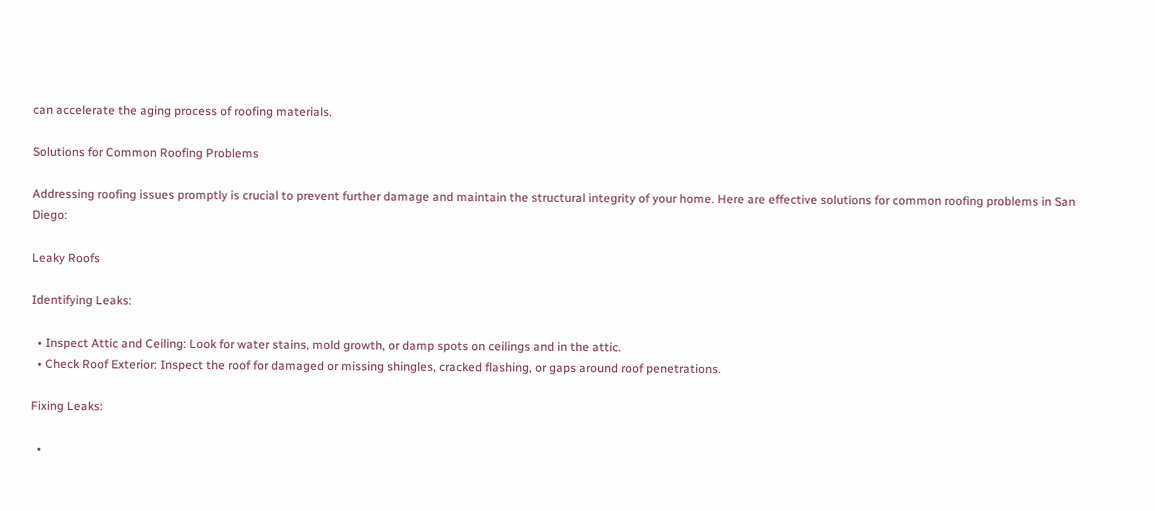can accelerate the aging process of roofing materials.

Solutions for Common Roofing Problems

Addressing roofing issues promptly is crucial to prevent further damage and maintain the structural integrity of your home. Here are effective solutions for common roofing problems in San Diego:

Leaky Roofs

Identifying Leaks:

  • Inspect Attic and Ceiling: Look for water stains, mold growth, or damp spots on ceilings and in the attic.
  • Check Roof Exterior: Inspect the roof for damaged or missing shingles, cracked flashing, or gaps around roof penetrations.

Fixing Leaks:

  •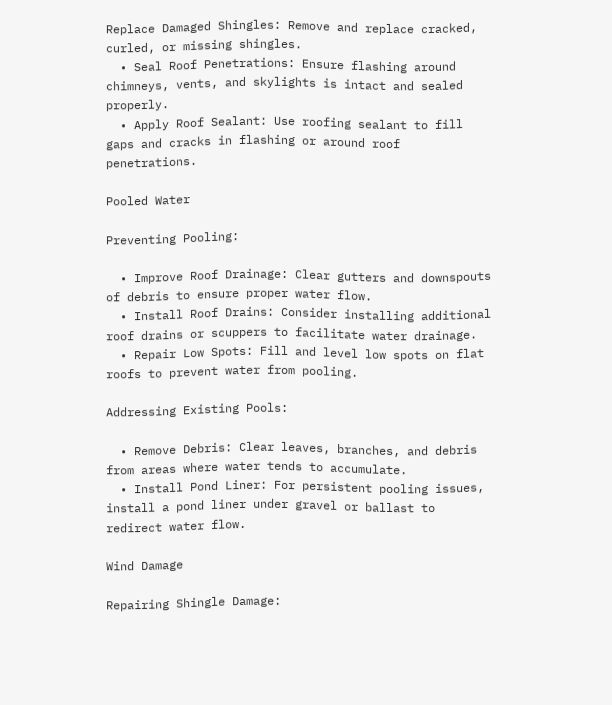Replace Damaged Shingles: Remove and replace cracked, curled, or missing shingles.
  • Seal Roof Penetrations: Ensure flashing around chimneys, vents, and skylights is intact and sealed properly.
  • Apply Roof Sealant: Use roofing sealant to fill gaps and cracks in flashing or around roof penetrations.

Pooled Water

Preventing Pooling:

  • Improve Roof Drainage: Clear gutters and downspouts of debris to ensure proper water flow.
  • Install Roof Drains: Consider installing additional roof drains or scuppers to facilitate water drainage.
  • Repair Low Spots: Fill and level low spots on flat roofs to prevent water from pooling.

Addressing Existing Pools:

  • Remove Debris: Clear leaves, branches, and debris from areas where water tends to accumulate.
  • Install Pond Liner: For persistent pooling issues, install a pond liner under gravel or ballast to redirect water flow.

Wind Damage

Repairing Shingle Damage: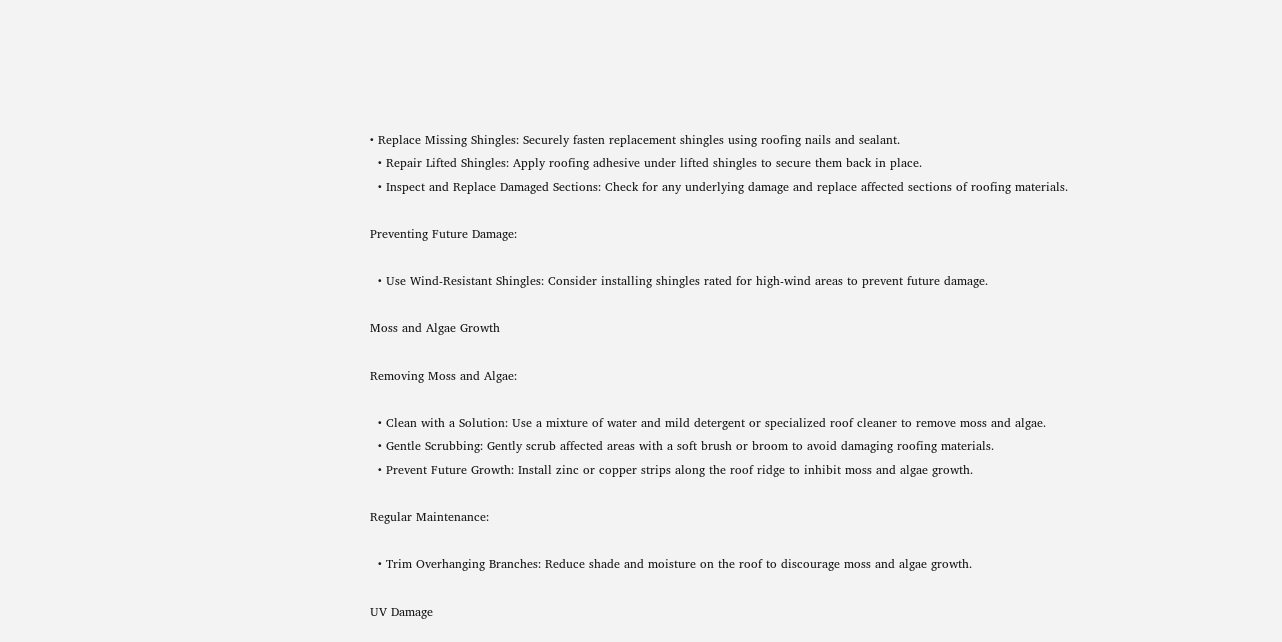• Replace Missing Shingles: Securely fasten replacement shingles using roofing nails and sealant.
  • Repair Lifted Shingles: Apply roofing adhesive under lifted shingles to secure them back in place.
  • Inspect and Replace Damaged Sections: Check for any underlying damage and replace affected sections of roofing materials.

Preventing Future Damage:

  • Use Wind-Resistant Shingles: Consider installing shingles rated for high-wind areas to prevent future damage.

Moss and Algae Growth

Removing Moss and Algae:

  • Clean with a Solution: Use a mixture of water and mild detergent or specialized roof cleaner to remove moss and algae.
  • Gentle Scrubbing: Gently scrub affected areas with a soft brush or broom to avoid damaging roofing materials.
  • Prevent Future Growth: Install zinc or copper strips along the roof ridge to inhibit moss and algae growth.

Regular Maintenance:

  • Trim Overhanging Branches: Reduce shade and moisture on the roof to discourage moss and algae growth.

UV Damage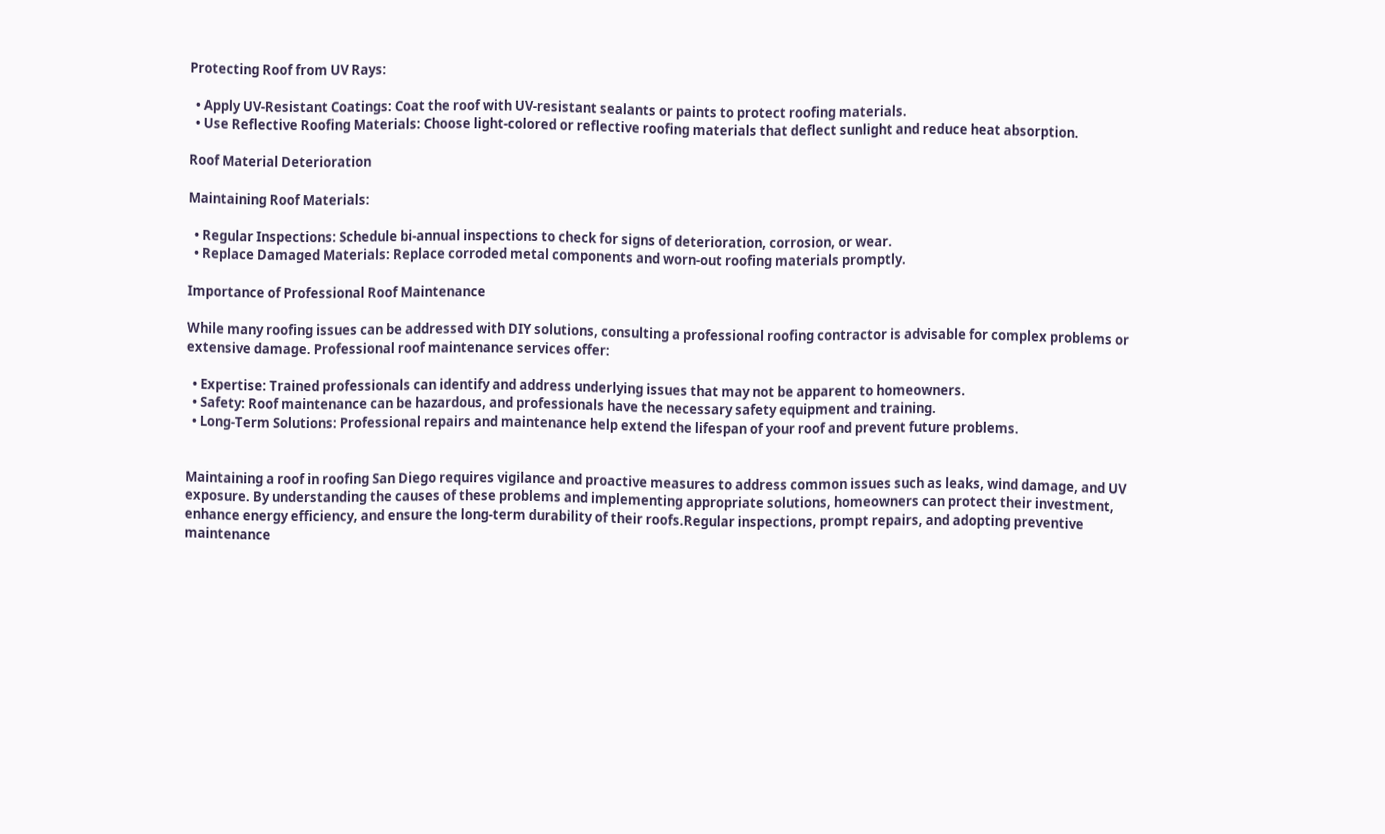Protecting Roof from UV Rays:

  • Apply UV-Resistant Coatings: Coat the roof with UV-resistant sealants or paints to protect roofing materials.
  • Use Reflective Roofing Materials: Choose light-colored or reflective roofing materials that deflect sunlight and reduce heat absorption.

Roof Material Deterioration

Maintaining Roof Materials:

  • Regular Inspections: Schedule bi-annual inspections to check for signs of deterioration, corrosion, or wear.
  • Replace Damaged Materials: Replace corroded metal components and worn-out roofing materials promptly.

Importance of Professional Roof Maintenance

While many roofing issues can be addressed with DIY solutions, consulting a professional roofing contractor is advisable for complex problems or extensive damage. Professional roof maintenance services offer:

  • Expertise: Trained professionals can identify and address underlying issues that may not be apparent to homeowners.
  • Safety: Roof maintenance can be hazardous, and professionals have the necessary safety equipment and training.
  • Long-Term Solutions: Professional repairs and maintenance help extend the lifespan of your roof and prevent future problems.


Maintaining a roof in roofing San Diego requires vigilance and proactive measures to address common issues such as leaks, wind damage, and UV exposure. By understanding the causes of these problems and implementing appropriate solutions, homeowners can protect their investment, enhance energy efficiency, and ensure the long-term durability of their roofs.Regular inspections, prompt repairs, and adopting preventive maintenance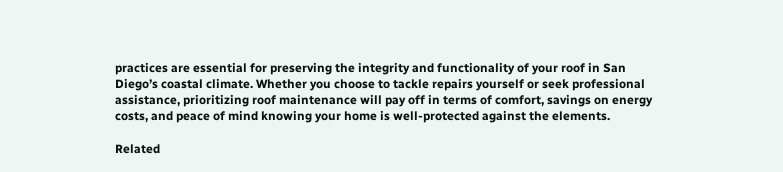practices are essential for preserving the integrity and functionality of your roof in San Diego’s coastal climate. Whether you choose to tackle repairs yourself or seek professional assistance, prioritizing roof maintenance will pay off in terms of comfort, savings on energy costs, and peace of mind knowing your home is well-protected against the elements.

Related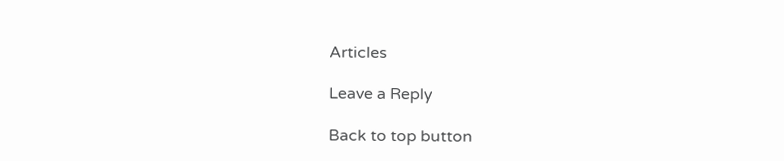Articles

Leave a Reply

Back to top button